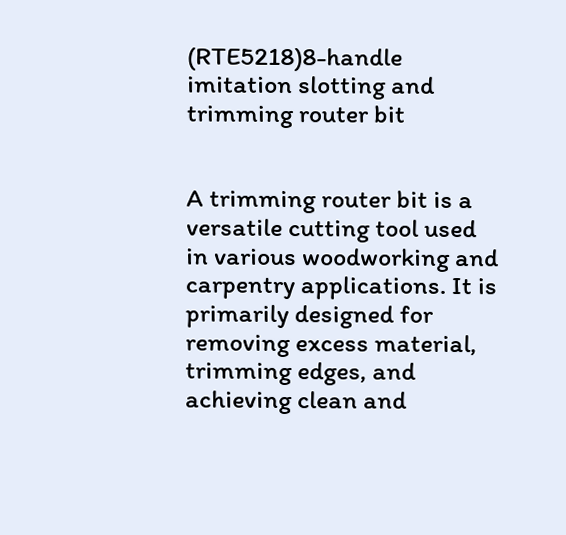(RTE5218)8-handle imitation slotting and trimming router bit


A trimming router bit is a versatile cutting tool used in various woodworking and carpentry applications. It is primarily designed for removing excess material, trimming edges, and achieving clean and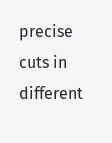precise cuts in different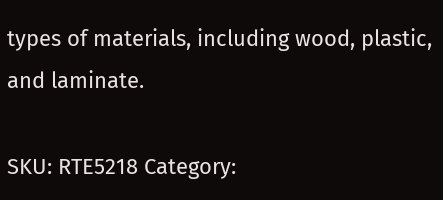types of materials, including wood, plastic, and laminate.

SKU: RTE5218 Category: